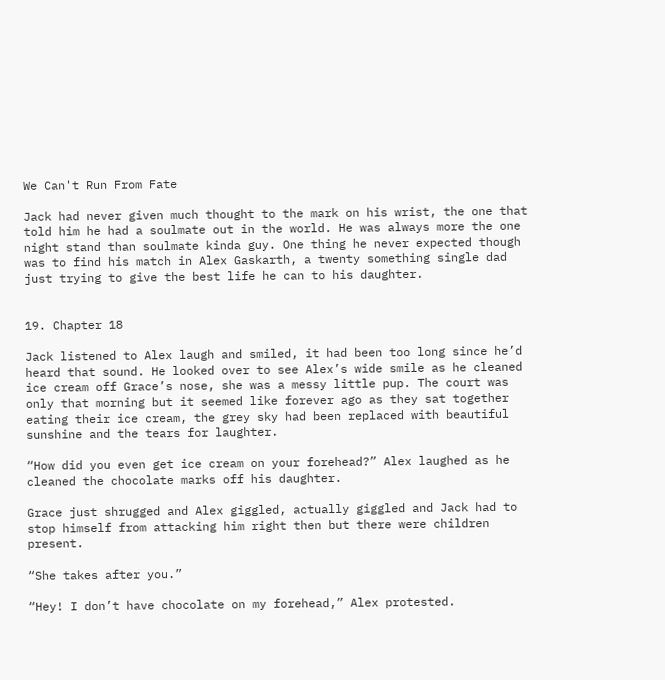We Can't Run From Fate

Jack had never given much thought to the mark on his wrist, the one that told him he had a soulmate out in the world. He was always more the one night stand than soulmate kinda guy. One thing he never expected though was to find his match in Alex Gaskarth, a twenty something single dad just trying to give the best life he can to his daughter.


19. Chapter 18

Jack listened to Alex laugh and smiled, it had been too long since he’d heard that sound. He looked over to see Alex’s wide smile as he cleaned ice cream off Grace’s nose, she was a messy little pup. The court was only that morning but it seemed like forever ago as they sat together eating their ice cream, the grey sky had been replaced with beautiful sunshine and the tears for laughter.

“How did you even get ice cream on your forehead?” Alex laughed as he cleaned the chocolate marks off his daughter.

Grace just shrugged and Alex giggled, actually giggled and Jack had to stop himself from attacking him right then but there were children present.

“She takes after you.”

“Hey! I don’t have chocolate on my forehead,” Alex protested.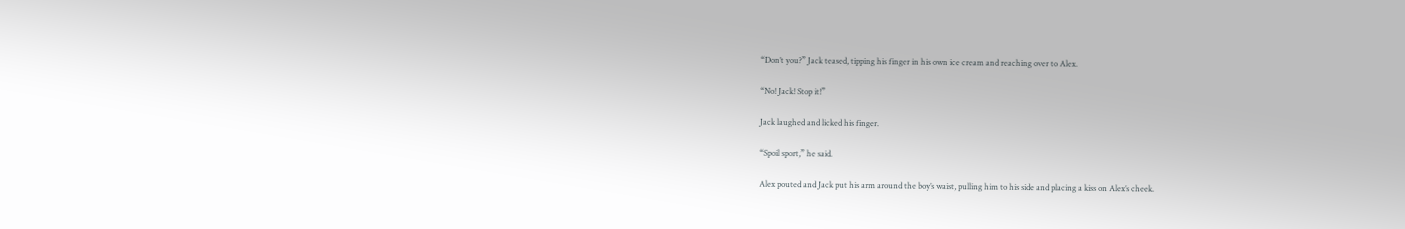“Don’t you?” Jack teased, tipping his finger in his own ice cream and reaching over to Alex.

“No! Jack! Stop it!”

Jack laughed and licked his finger.

“Spoil sport,” he said.

Alex pouted and Jack put his arm around the boy’s waist, pulling him to his side and placing a kiss on Alex’s cheek.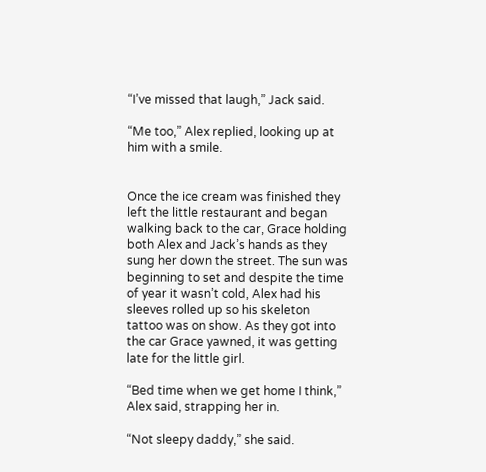“I’ve missed that laugh,” Jack said.

“Me too,” Alex replied, looking up at him with a smile.


Once the ice cream was finished they left the little restaurant and began walking back to the car, Grace holding both Alex and Jack’s hands as they sung her down the street. The sun was beginning to set and despite the time of year it wasn’t cold, Alex had his sleeves rolled up so his skeleton tattoo was on show. As they got into the car Grace yawned, it was getting late for the little girl.

“Bed time when we get home I think,” Alex said, strapping her in.

“Not sleepy daddy,” she said.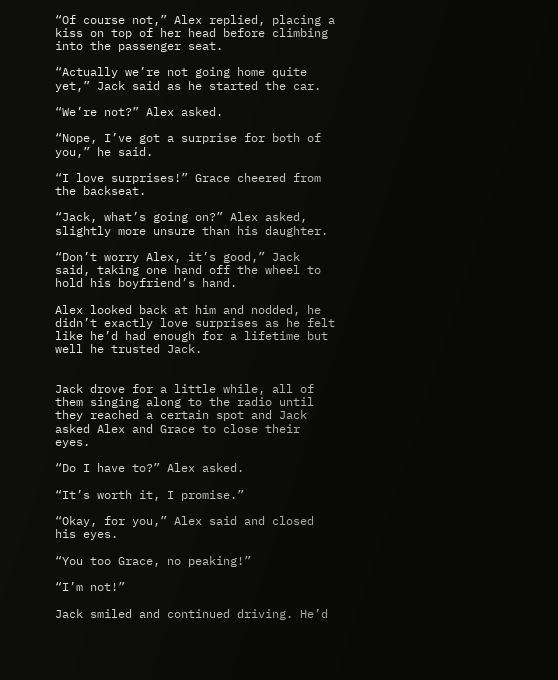“Of course not,” Alex replied, placing a kiss on top of her head before climbing into the passenger seat.

“Actually we’re not going home quite yet,” Jack said as he started the car.

“We’re not?” Alex asked.

“Nope, I’ve got a surprise for both of you,” he said.

“I love surprises!” Grace cheered from the backseat.

“Jack, what’s going on?” Alex asked, slightly more unsure than his daughter.

“Don’t worry Alex, it’s good,” Jack said, taking one hand off the wheel to hold his boyfriend’s hand.

Alex looked back at him and nodded, he didn’t exactly love surprises as he felt like he’d had enough for a lifetime but well he trusted Jack.


Jack drove for a little while, all of them singing along to the radio until they reached a certain spot and Jack asked Alex and Grace to close their eyes.

“Do I have to?” Alex asked.

“It’s worth it, I promise.”

“Okay, for you,” Alex said and closed his eyes.

“You too Grace, no peaking!”

“I’m not!”

Jack smiled and continued driving. He’d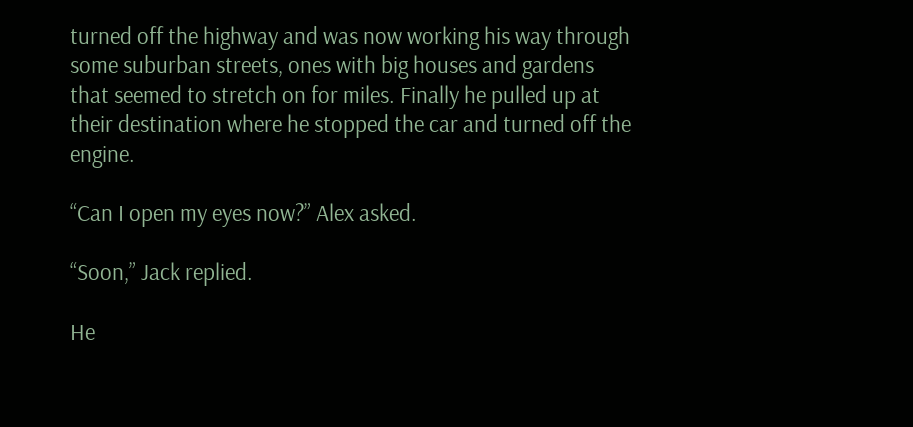turned off the highway and was now working his way through some suburban streets, ones with big houses and gardens that seemed to stretch on for miles. Finally he pulled up at their destination where he stopped the car and turned off the engine.

“Can I open my eyes now?” Alex asked.

“Soon,” Jack replied.

He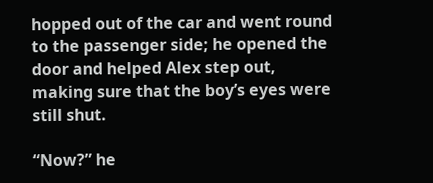hopped out of the car and went round to the passenger side; he opened the door and helped Alex step out, making sure that the boy’s eyes were still shut.

“Now?” he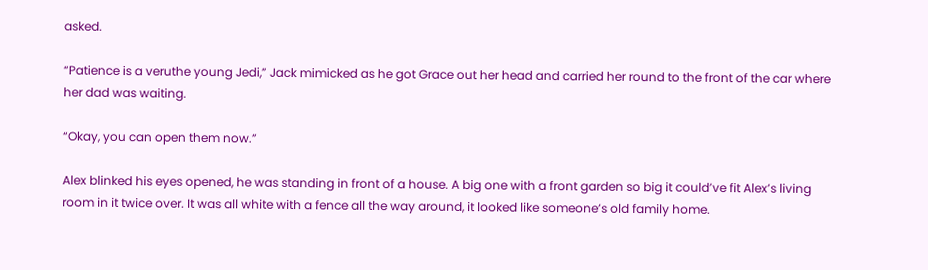asked.

“Patience is a veruthe young Jedi,” Jack mimicked as he got Grace out her head and carried her round to the front of the car where her dad was waiting.

“Okay, you can open them now.”

Alex blinked his eyes opened, he was standing in front of a house. A big one with a front garden so big it could’ve fit Alex’s living room in it twice over. It was all white with a fence all the way around, it looked like someone’s old family home.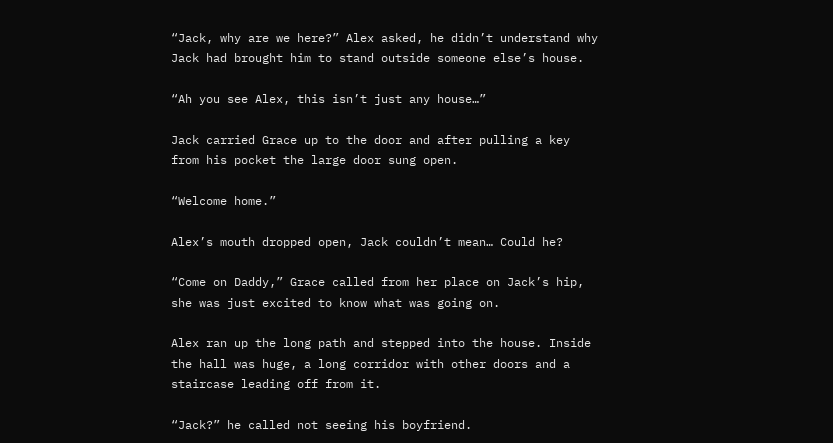“Jack, why are we here?” Alex asked, he didn’t understand why Jack had brought him to stand outside someone else’s house.

“Ah you see Alex, this isn’t just any house…”

Jack carried Grace up to the door and after pulling a key from his pocket the large door sung open.

“Welcome home.”

Alex’s mouth dropped open, Jack couldn’t mean… Could he?

“Come on Daddy,” Grace called from her place on Jack’s hip, she was just excited to know what was going on.

Alex ran up the long path and stepped into the house. Inside the hall was huge, a long corridor with other doors and a staircase leading off from it.

“Jack?” he called not seeing his boyfriend.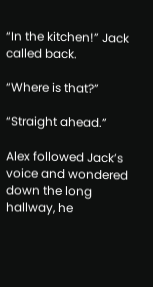“In the kitchen!” Jack called back.

“Where is that?”

“Straight ahead.”

Alex followed Jack’s voice and wondered down the long hallway, he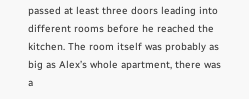passed at least three doors leading into different rooms before he reached the kitchen. The room itself was probably as big as Alex’s whole apartment, there was a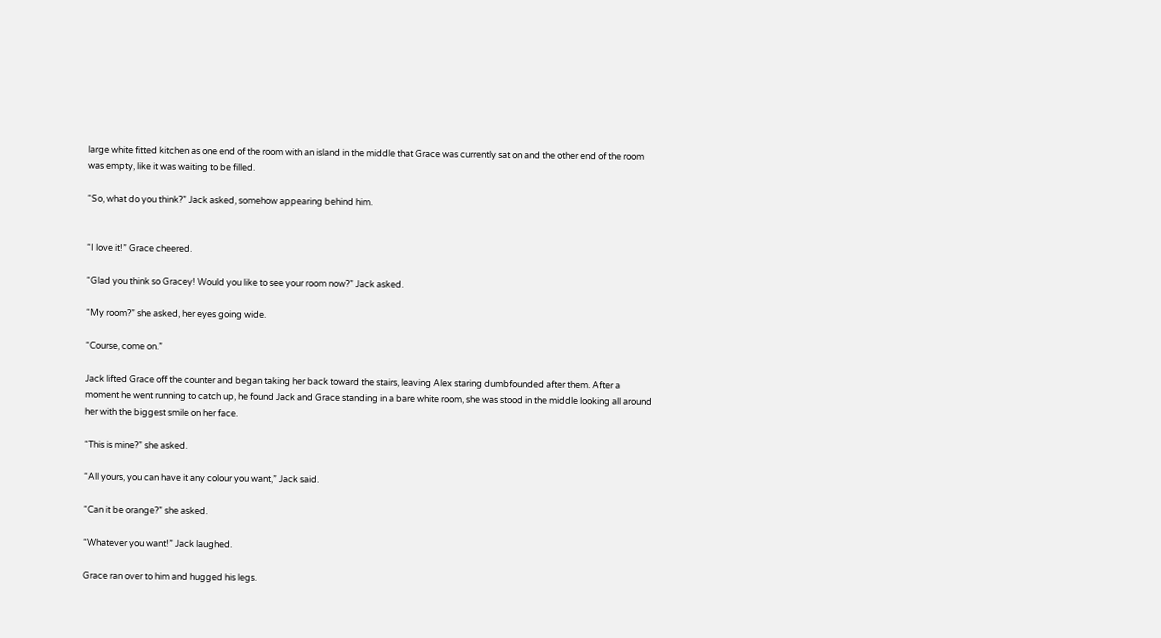large white fitted kitchen as one end of the room with an island in the middle that Grace was currently sat on and the other end of the room was empty, like it was waiting to be filled.

“So, what do you think?” Jack asked, somehow appearing behind him.


“I love it!” Grace cheered.

“Glad you think so Gracey! Would you like to see your room now?” Jack asked.

“My room?” she asked, her eyes going wide.

“Course, come on.”

Jack lifted Grace off the counter and began taking her back toward the stairs, leaving Alex staring dumbfounded after them. After a moment he went running to catch up, he found Jack and Grace standing in a bare white room, she was stood in the middle looking all around her with the biggest smile on her face.

“This is mine?” she asked.

“All yours, you can have it any colour you want,” Jack said.

“Can it be orange?” she asked.

“Whatever you want!” Jack laughed.

Grace ran over to him and hugged his legs.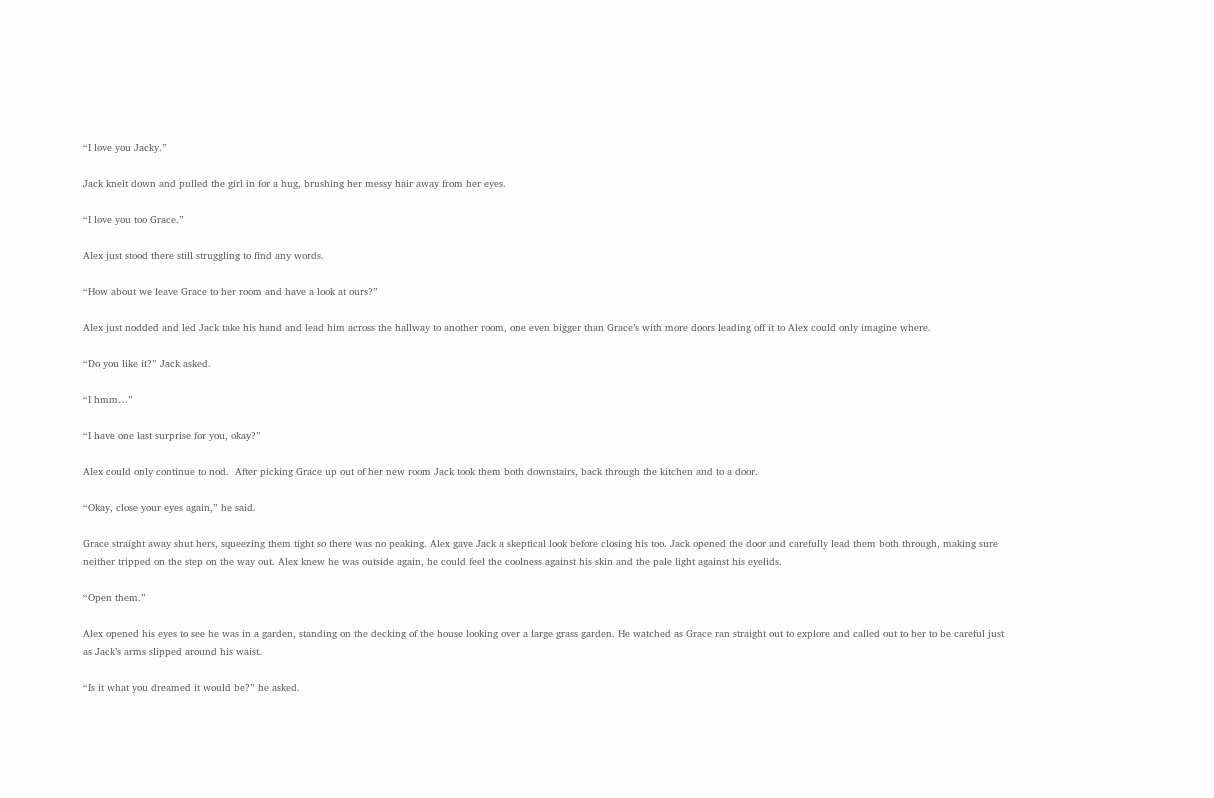“I love you Jacky.”

Jack knelt down and pulled the girl in for a hug, brushing her messy hair away from her eyes.

“I love you too Grace.”

Alex just stood there still struggling to find any words.

“How about we leave Grace to her room and have a look at ours?”

Alex just nodded and led Jack take his hand and lead him across the hallway to another room, one even bigger than Grace’s with more doors leading off it to Alex could only imagine where.

“Do you like it?” Jack asked.

“I hmm…”

“I have one last surprise for you, okay?”

Alex could only continue to nod.  After picking Grace up out of her new room Jack took them both downstairs, back through the kitchen and to a door.

“Okay, close your eyes again,” he said.

Grace straight away shut hers, squeezing them tight so there was no peaking. Alex gave Jack a skeptical look before closing his too. Jack opened the door and carefully lead them both through, making sure neither tripped on the step on the way out. Alex knew he was outside again, he could feel the coolness against his skin and the pale light against his eyelids.

“Open them.”

Alex opened his eyes to see he was in a garden, standing on the decking of the house looking over a large grass garden. He watched as Grace ran straight out to explore and called out to her to be careful just as Jack’s arms slipped around his waist.

“Is it what you dreamed it would be?” he asked.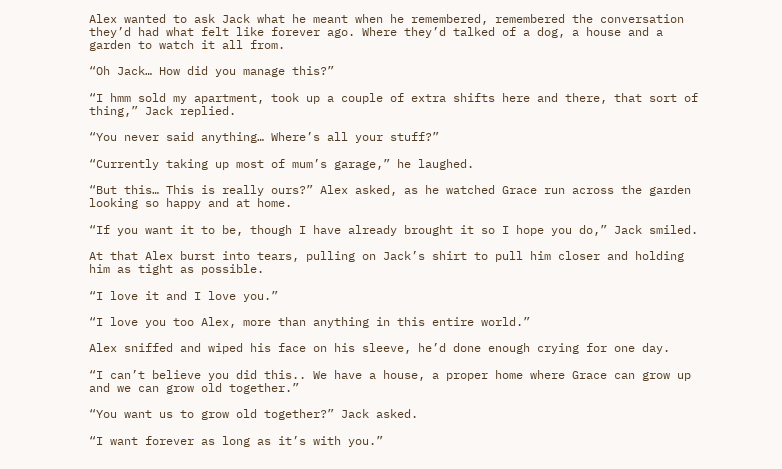Alex wanted to ask Jack what he meant when he remembered, remembered the conversation they’d had what felt like forever ago. Where they’d talked of a dog, a house and a garden to watch it all from.

“Oh Jack… How did you manage this?”

“I hmm sold my apartment, took up a couple of extra shifts here and there, that sort of thing,” Jack replied.

“You never said anything… Where’s all your stuff?”

“Currently taking up most of mum’s garage,” he laughed.

“But this… This is really ours?” Alex asked, as he watched Grace run across the garden looking so happy and at home.

“If you want it to be, though I have already brought it so I hope you do,” Jack smiled.

At that Alex burst into tears, pulling on Jack’s shirt to pull him closer and holding him as tight as possible.

“I love it and I love you.”

“I love you too Alex, more than anything in this entire world.”

Alex sniffed and wiped his face on his sleeve, he’d done enough crying for one day.

“I can’t believe you did this.. We have a house, a proper home where Grace can grow up and we can grow old together.”

“You want us to grow old together?” Jack asked.

“I want forever as long as it’s with you.”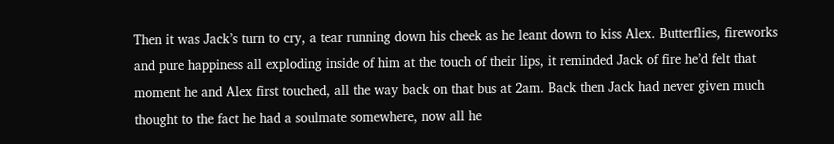Then it was Jack’s turn to cry, a tear running down his cheek as he leant down to kiss Alex. Butterflies, fireworks and pure happiness all exploding inside of him at the touch of their lips, it reminded Jack of fire he’d felt that moment he and Alex first touched, all the way back on that bus at 2am. Back then Jack had never given much thought to the fact he had a soulmate somewhere, now all he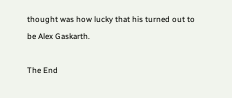thought was how lucky that his turned out to be Alex Gaskarth.

The End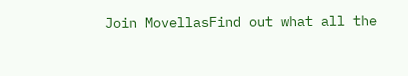Join MovellasFind out what all the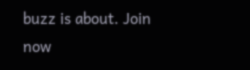buzz is about. Join now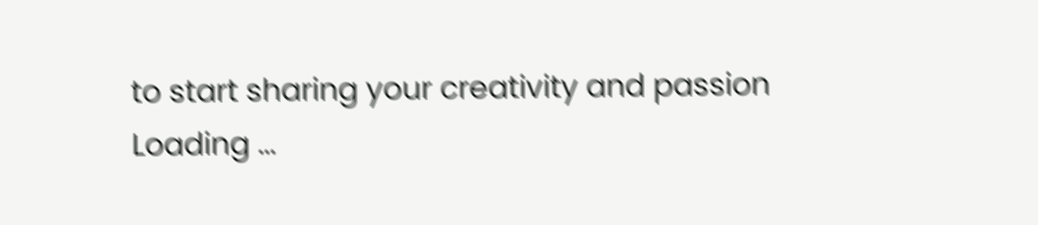to start sharing your creativity and passion
Loading ...